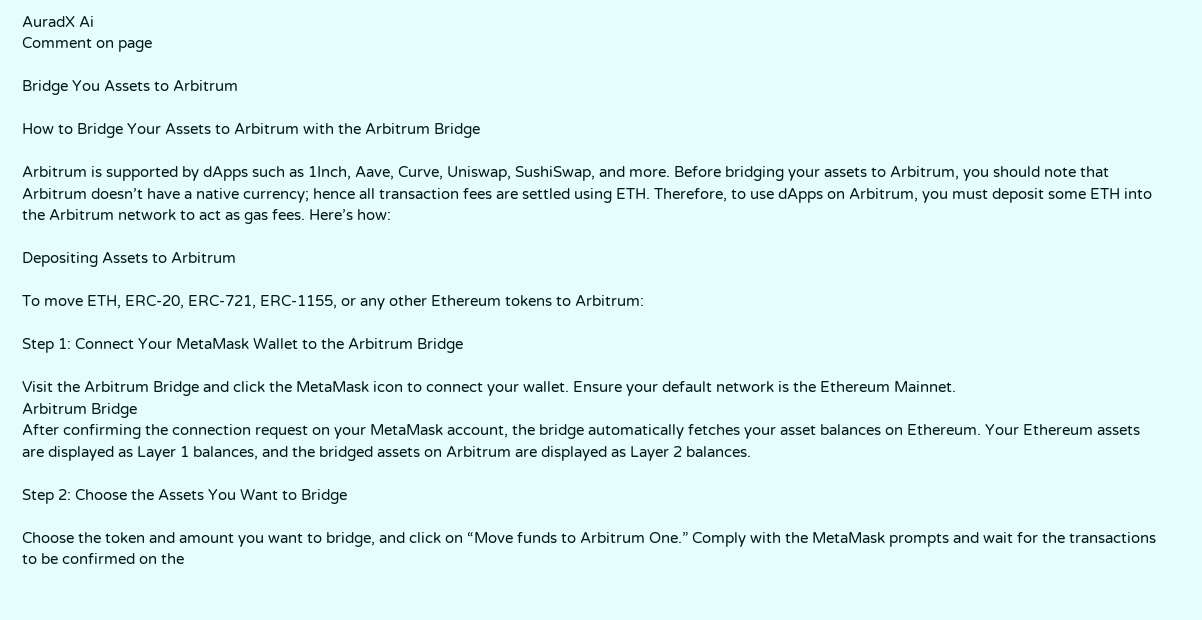AuradX Ai
Comment on page

Bridge You Assets to Arbitrum

How to Bridge Your Assets to Arbitrum with the Arbitrum Bridge

Arbitrum is supported by dApps such as 1Inch, Aave, Curve, Uniswap, SushiSwap, and more. Before bridging your assets to Arbitrum, you should note that Arbitrum doesn’t have a native currency; hence all transaction fees are settled using ETH. Therefore, to use dApps on Arbitrum, you must deposit some ETH into the Arbitrum network to act as gas fees. Here’s how:

Depositing Assets to Arbitrum

To move ETH, ERC-20, ERC-721, ERC-1155, or any other Ethereum tokens to Arbitrum:

Step 1: Connect Your MetaMask Wallet to the Arbitrum Bridge

Visit the Arbitrum Bridge and click the MetaMask icon to connect your wallet. Ensure your default network is the Ethereum Mainnet.
Arbitrum Bridge
After confirming the connection request on your MetaMask account, the bridge automatically fetches your asset balances on Ethereum. Your Ethereum assets are displayed as Layer 1 balances, and the bridged assets on Arbitrum are displayed as Layer 2 balances.

Step 2: Choose the Assets You Want to Bridge

Choose the token and amount you want to bridge, and click on “Move funds to Arbitrum One.” Comply with the MetaMask prompts and wait for the transactions to be confirmed on the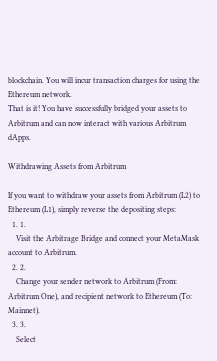blockchain. You will incur transaction charges for using the Ethereum network.
That is it! You have successfully bridged your assets to Arbitrum and can now interact with various Arbitrum dApps.

Withdrawing Assets from Arbitrum

If you want to withdraw your assets from Arbitrum (L2) to Ethereum (L1), simply reverse the depositing steps:
  1. 1.
    Visit the Arbitrage Bridge and connect your MetaMask account to Arbitrum.
  2. 2.
    Change your sender network to Arbitrum (From: Arbitrum One), and recipient network to Ethereum (To: Mainnet).
  3. 3.
    Select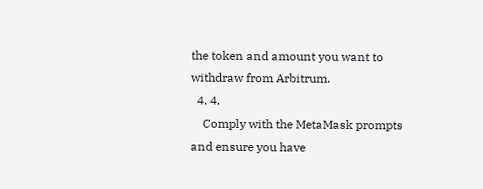the token and amount you want to withdraw from Arbitrum.
  4. 4.
    Comply with the MetaMask prompts and ensure you have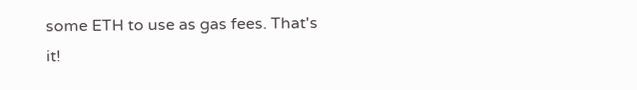some ETH to use as gas fees. That's it!